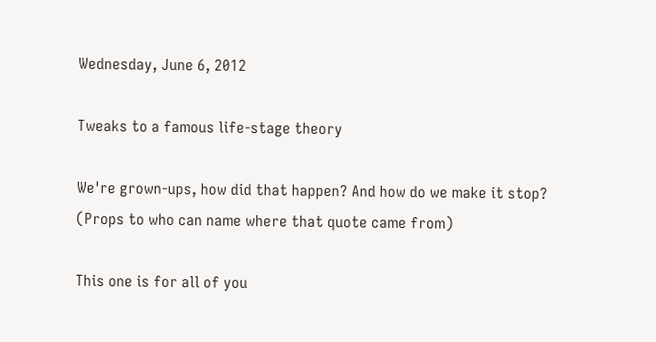Wednesday, June 6, 2012

Tweaks to a famous life-stage theory

We're grown-ups, how did that happen? And how do we make it stop?
(Props to who can name where that quote came from)

This one is for all of you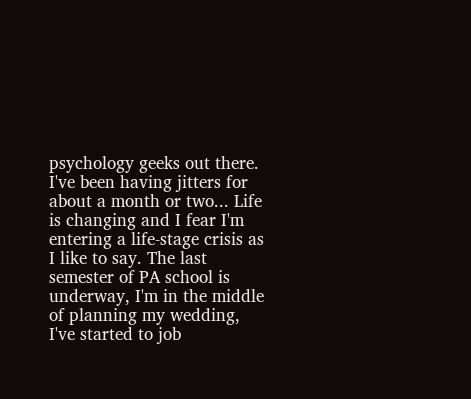psychology geeks out there. I've been having jitters for about a month or two... Life is changing and I fear I'm entering a life-stage crisis as I like to say. The last semester of PA school is underway, I'm in the middle of planning my wedding, I've started to job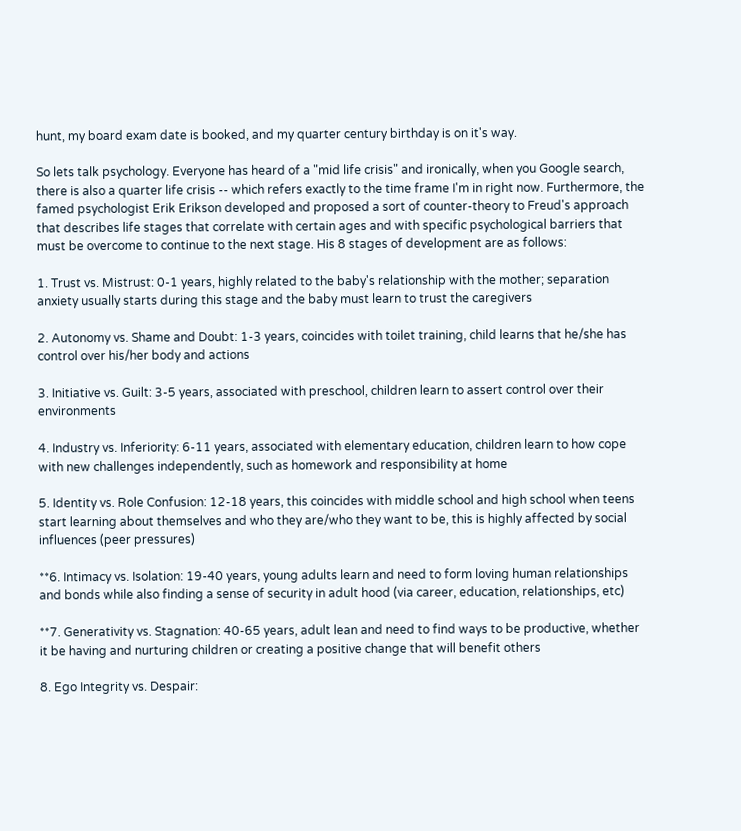hunt, my board exam date is booked, and my quarter century birthday is on it's way.

So lets talk psychology. Everyone has heard of a "mid life crisis" and ironically, when you Google search, there is also a quarter life crisis -- which refers exactly to the time frame I'm in right now. Furthermore, the famed psychologist Erik Erikson developed and proposed a sort of counter-theory to Freud's approach that describes life stages that correlate with certain ages and with specific psychological barriers that must be overcome to continue to the next stage. His 8 stages of development are as follows:

1. Trust vs. Mistrust: 0-1 years, highly related to the baby's relationship with the mother; separation anxiety usually starts during this stage and the baby must learn to trust the caregivers

2. Autonomy vs. Shame and Doubt: 1-3 years, coincides with toilet training, child learns that he/she has control over his/her body and actions

3. Initiative vs. Guilt: 3-5 years, associated with preschool, children learn to assert control over their environments

4. Industry vs. Inferiority: 6-11 years, associated with elementary education, children learn to how cope with new challenges independently, such as homework and responsibility at home

5. Identity vs. Role Confusion: 12-18 years, this coincides with middle school and high school when teens start learning about themselves and who they are/who they want to be, this is highly affected by social influences (peer pressures)

**6. Intimacy vs. Isolation: 19-40 years, young adults learn and need to form loving human relationships and bonds while also finding a sense of security in adult hood (via career, education, relationships, etc)

**7. Generativity vs. Stagnation: 40-65 years, adult lean and need to find ways to be productive, whether it be having and nurturing children or creating a positive change that will benefit others

8. Ego Integrity vs. Despair: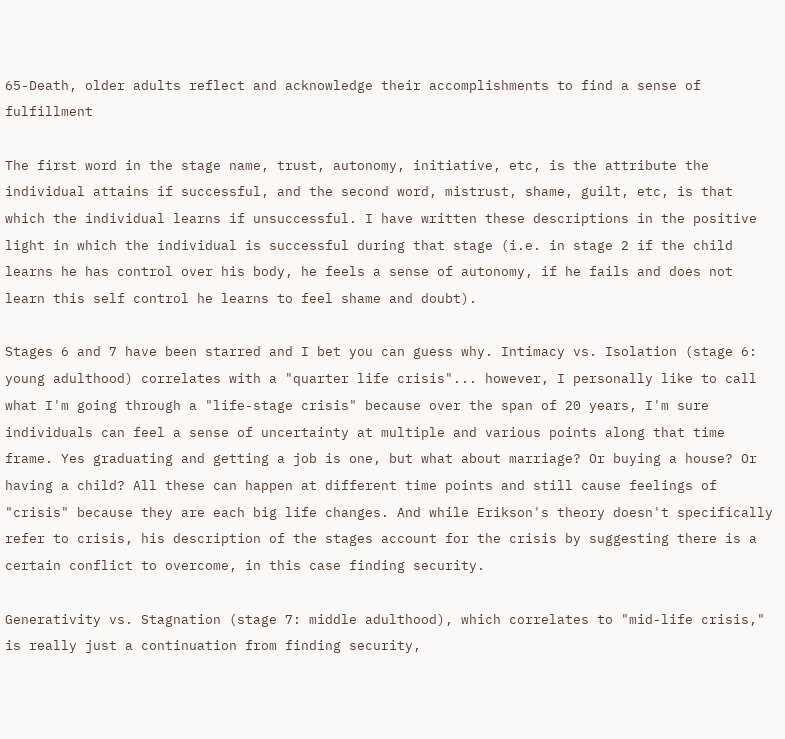65-Death, older adults reflect and acknowledge their accomplishments to find a sense of fulfillment

The first word in the stage name, trust, autonomy, initiative, etc, is the attribute the individual attains if successful, and the second word, mistrust, shame, guilt, etc, is that which the individual learns if unsuccessful. I have written these descriptions in the positive light in which the individual is successful during that stage (i.e. in stage 2 if the child learns he has control over his body, he feels a sense of autonomy, if he fails and does not learn this self control he learns to feel shame and doubt).

Stages 6 and 7 have been starred and I bet you can guess why. Intimacy vs. Isolation (stage 6: young adulthood) correlates with a "quarter life crisis"... however, I personally like to call what I'm going through a "life-stage crisis" because over the span of 20 years, I'm sure individuals can feel a sense of uncertainty at multiple and various points along that time frame. Yes graduating and getting a job is one, but what about marriage? Or buying a house? Or having a child? All these can happen at different time points and still cause feelings of "crisis" because they are each big life changes. And while Erikson's theory doesn't specifically refer to crisis, his description of the stages account for the crisis by suggesting there is a certain conflict to overcome, in this case finding security.

Generativity vs. Stagnation (stage 7: middle adulthood), which correlates to "mid-life crisis," is really just a continuation from finding security,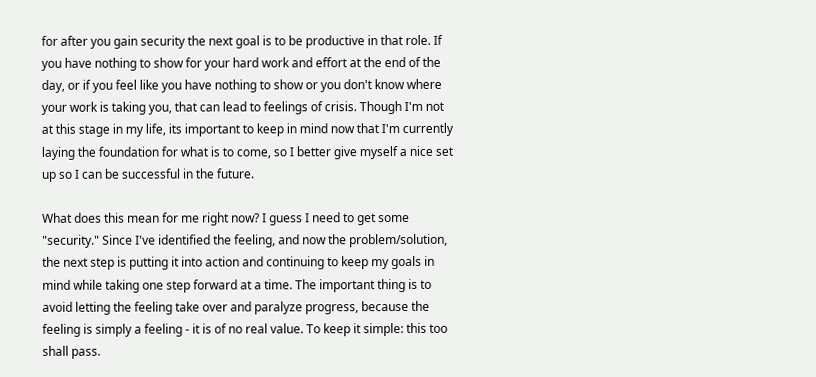for after you gain security the next goal is to be productive in that role. If you have nothing to show for your hard work and effort at the end of the day, or if you feel like you have nothing to show or you don't know where your work is taking you, that can lead to feelings of crisis. Though I'm not at this stage in my life, its important to keep in mind now that I'm currently laying the foundation for what is to come, so I better give myself a nice set up so I can be successful in the future.

What does this mean for me right now? I guess I need to get some "security." Since I've identified the feeling, and now the problem/solution, the next step is putting it into action and continuing to keep my goals in mind while taking one step forward at a time. The important thing is to avoid letting the feeling take over and paralyze progress, because the feeling is simply a feeling - it is of no real value. To keep it simple: this too shall pass.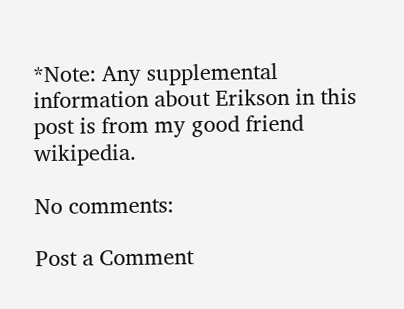*Note: Any supplemental information about Erikson in this post is from my good friend wikipedia.

No comments:

Post a Comment